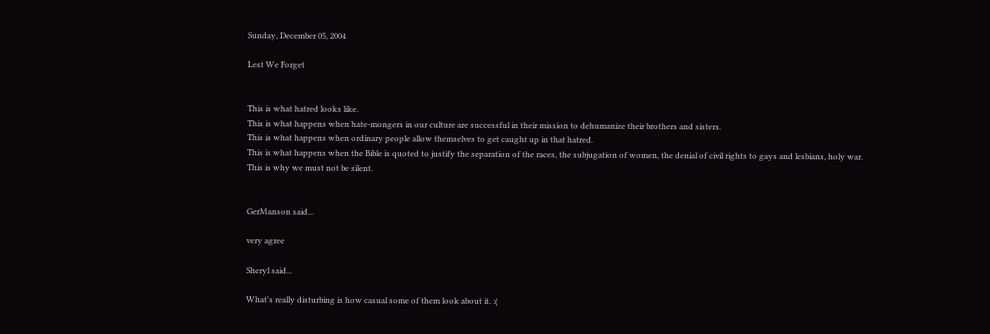Sunday, December 05, 2004

Lest We Forget


This is what hatred looks like.
This is what happens when hate-mongers in our culture are successful in their mission to dehumanize their brothers and sisters.
This is what happens when ordinary people allow themselves to get caught up in that hatred.
This is what happens when the Bible is quoted to justify the separation of the races, the subjugation of women, the denial of civil rights to gays and lesbians, holy war.
This is why we must not be silent.


GerManson said...

very agree

Sheryl said...

What's really disturbing is how casual some of them look about it. :(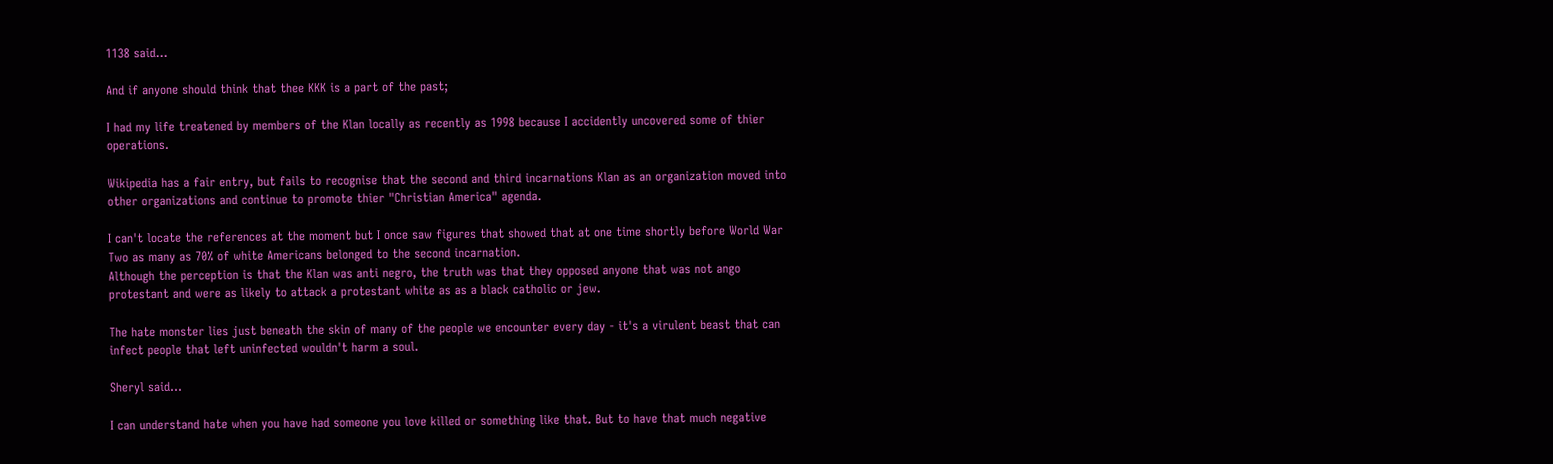1138 said...

And if anyone should think that thee KKK is a part of the past;

I had my life treatened by members of the Klan locally as recently as 1998 because I accidently uncovered some of thier operations.

Wikipedia has a fair entry, but fails to recognise that the second and third incarnations Klan as an organization moved into other organizations and continue to promote thier "Christian America" agenda.

I can't locate the references at the moment but I once saw figures that showed that at one time shortly before World War Two as many as 70% of white Americans belonged to the second incarnation.
Although the perception is that the Klan was anti negro, the truth was that they opposed anyone that was not ango protestant and were as likely to attack a protestant white as as a black catholic or jew.

The hate monster lies just beneath the skin of many of the people we encounter every day - it's a virulent beast that can infect people that left uninfected wouldn't harm a soul.

Sheryl said...

I can understand hate when you have had someone you love killed or something like that. But to have that much negative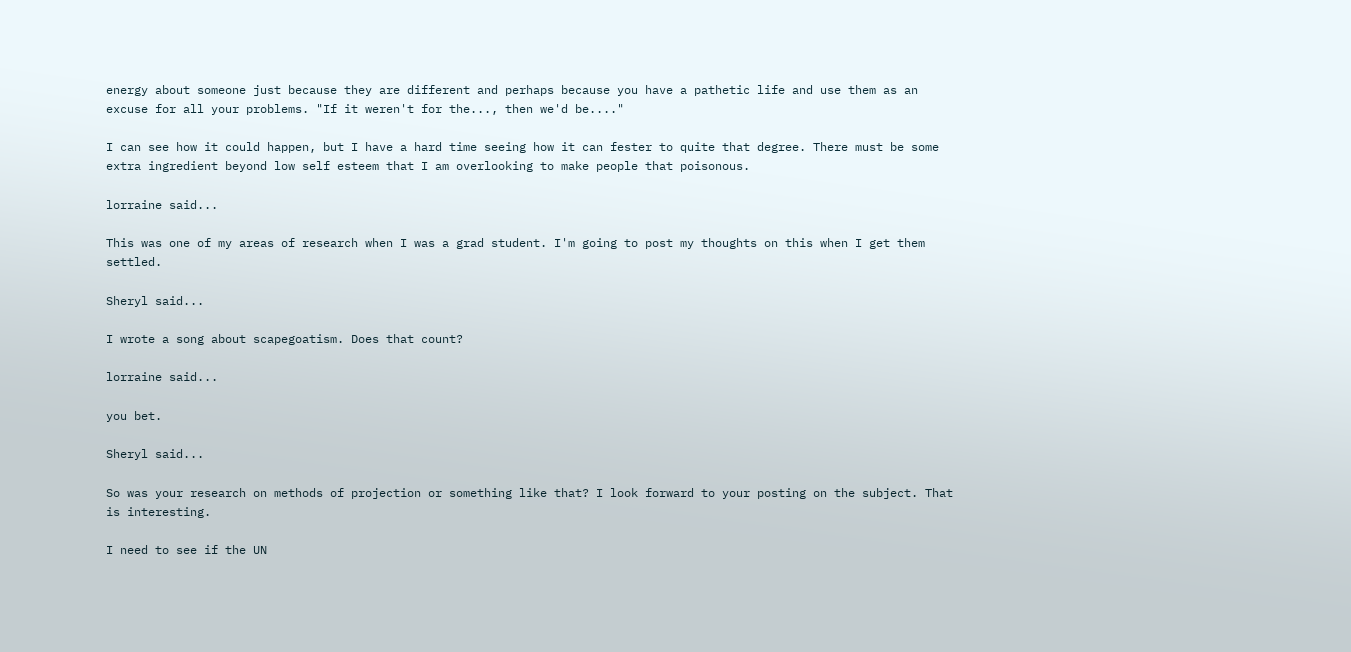energy about someone just because they are different and perhaps because you have a pathetic life and use them as an excuse for all your problems. "If it weren't for the..., then we'd be...."

I can see how it could happen, but I have a hard time seeing how it can fester to quite that degree. There must be some extra ingredient beyond low self esteem that I am overlooking to make people that poisonous.

lorraine said...

This was one of my areas of research when I was a grad student. I'm going to post my thoughts on this when I get them settled.

Sheryl said...

I wrote a song about scapegoatism. Does that count?

lorraine said...

you bet.

Sheryl said...

So was your research on methods of projection or something like that? I look forward to your posting on the subject. That is interesting.

I need to see if the UN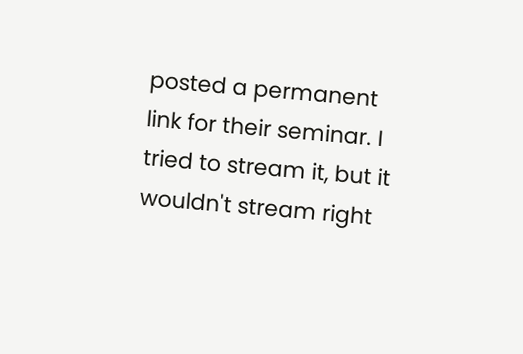posted a permanent link for their seminar. I tried to stream it, but it wouldn't stream right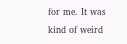for me. It was kind of weird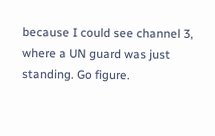because I could see channel 3, where a UN guard was just standing. Go figure.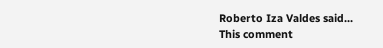Roberto Iza Valdes said...
This comment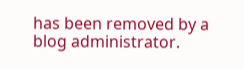has been removed by a blog administrator.